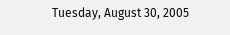Tuesday, August 30, 2005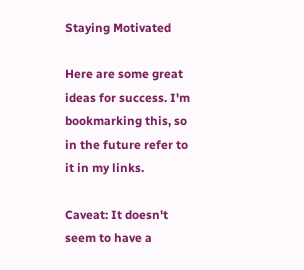Staying Motivated

Here are some great ideas for success. I'm bookmarking this, so in the future refer to it in my links.

Caveat: It doesn't seem to have a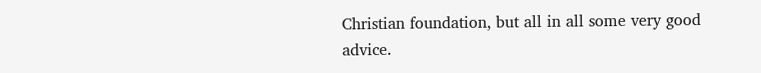Christian foundation, but all in all some very good advice.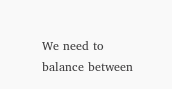We need to balance between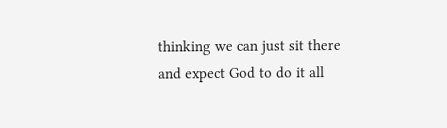thinking we can just sit there and expect God to do it all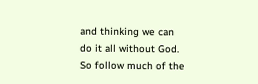and thinking we can do it all without God. So follow much of the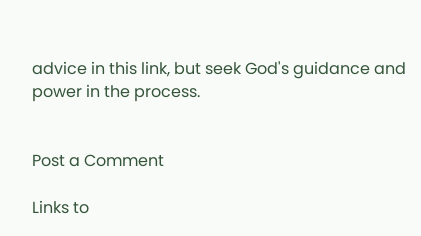advice in this link, but seek God's guidance and power in the process.


Post a Comment

Links to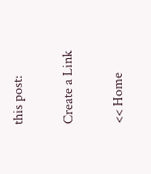this post:

Create a Link

<< Home